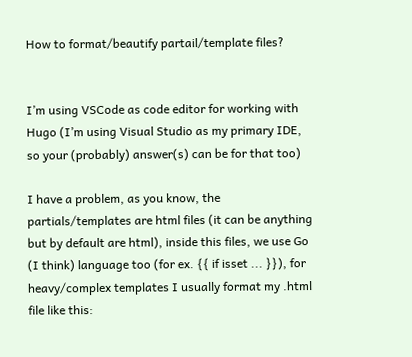How to format/beautify partail/template files?


I’m using VSCode as code editor for working with Hugo (I’m using Visual Studio as my primary IDE, so your (probably) answer(s) can be for that too)

I have a problem, as you know, the partials/templates are html files (it can be anything but by default are html), inside this files, we use Go (I think) language too (for ex. {{ if isset ... }}), for heavy/complex templates I usually format my .html file like this: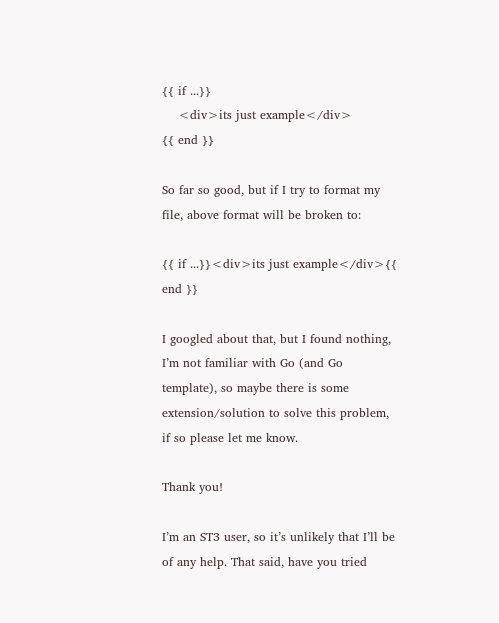{{ if ...}}
    <div>its just example</div>
{{ end }}

So far so good, but if I try to format my file, above format will be broken to:

{{ if ...}}<div>its just example</div>{{ end }}

I googled about that, but I found nothing, I’m not familiar with Go (and Go template), so maybe there is some extension/solution to solve this problem, if so please let me know.

Thank you!

I’m an ST3 user, so it’s unlikely that I’ll be of any help. That said, have you tried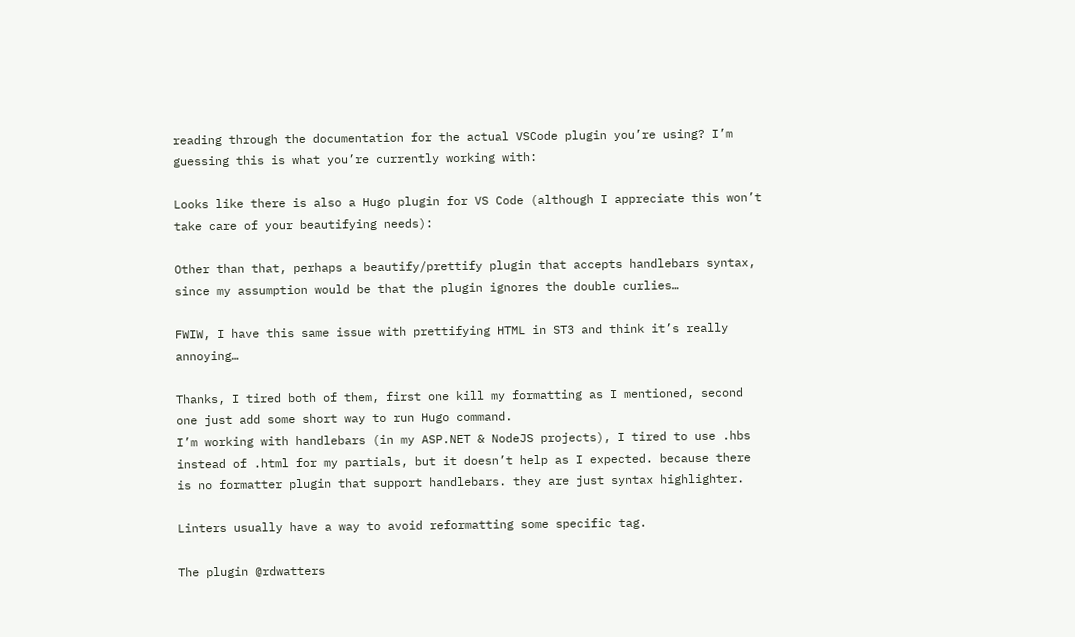reading through the documentation for the actual VSCode plugin you’re using? I’m guessing this is what you’re currently working with:

Looks like there is also a Hugo plugin for VS Code (although I appreciate this won’t take care of your beautifying needs):

Other than that, perhaps a beautify/prettify plugin that accepts handlebars syntax, since my assumption would be that the plugin ignores the double curlies…

FWIW, I have this same issue with prettifying HTML in ST3 and think it’s really annoying…

Thanks, I tired both of them, first one kill my formatting as I mentioned, second one just add some short way to run Hugo command.
I’m working with handlebars (in my ASP.NET & NodeJS projects), I tired to use .hbs instead of .html for my partials, but it doesn’t help as I expected. because there is no formatter plugin that support handlebars. they are just syntax highlighter.

Linters usually have a way to avoid reformatting some specific tag.

The plugin @rdwatters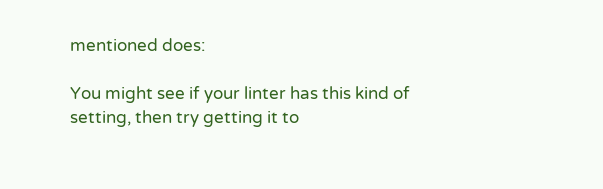mentioned does:

You might see if your linter has this kind of setting, then try getting it to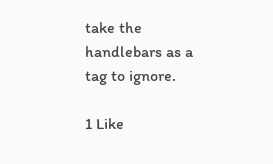take the handlebars as a tag to ignore.

1 Like